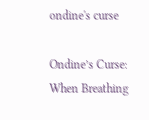ondine's curse

Ondine’s Curse: When Breathing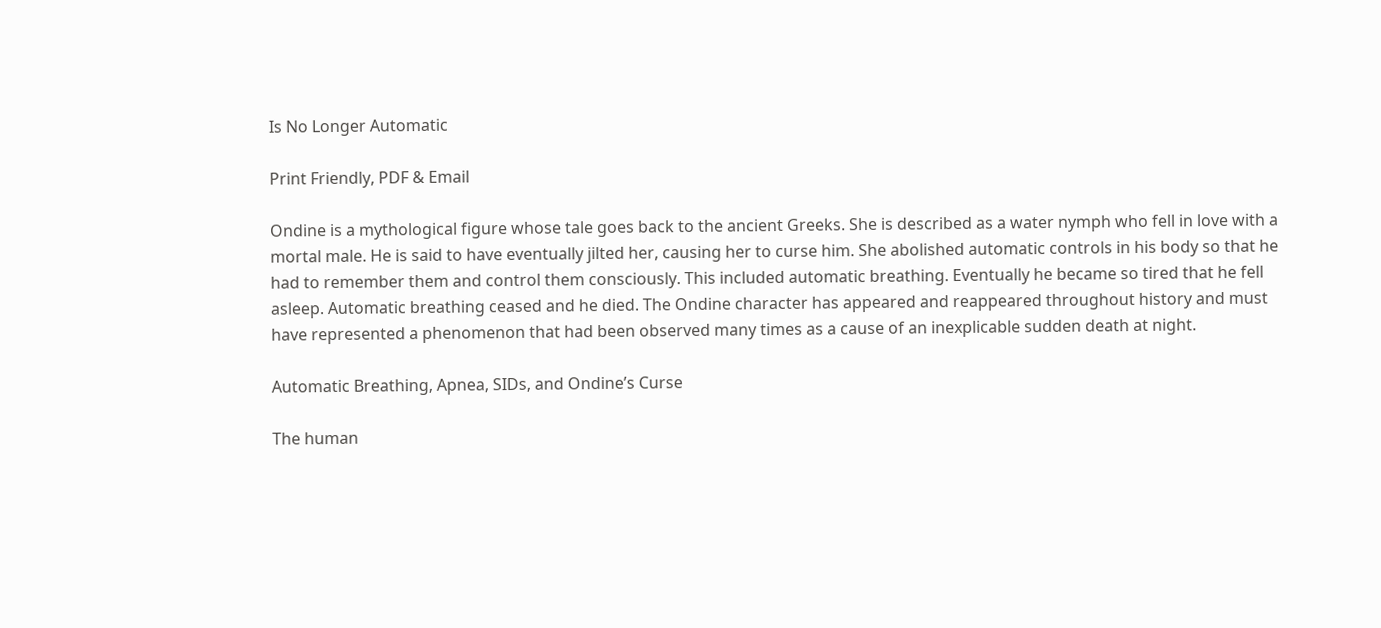Is No Longer Automatic

Print Friendly, PDF & Email

Ondine is a mythological figure whose tale goes back to the ancient Greeks. She is described as a water nymph who fell in love with a mortal male. He is said to have eventually jilted her, causing her to curse him. She abolished automatic controls in his body so that he had to remember them and control them consciously. This included automatic breathing. Eventually he became so tired that he fell asleep. Automatic breathing ceased and he died. The Ondine character has appeared and reappeared throughout history and must have represented a phenomenon that had been observed many times as a cause of an inexplicable sudden death at night.

Automatic Breathing, Apnea, SIDs, and Ondine’s Curse

The human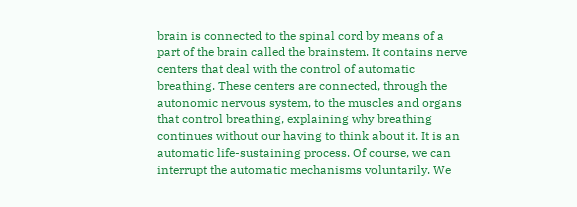brain is connected to the spinal cord by means of a part of the brain called the brainstem. It contains nerve centers that deal with the control of automatic breathing. These centers are connected, through the autonomic nervous system, to the muscles and organs that control breathing, explaining why breathing continues without our having to think about it. It is an automatic life-sustaining process. Of course, we can interrupt the automatic mechanisms voluntarily. We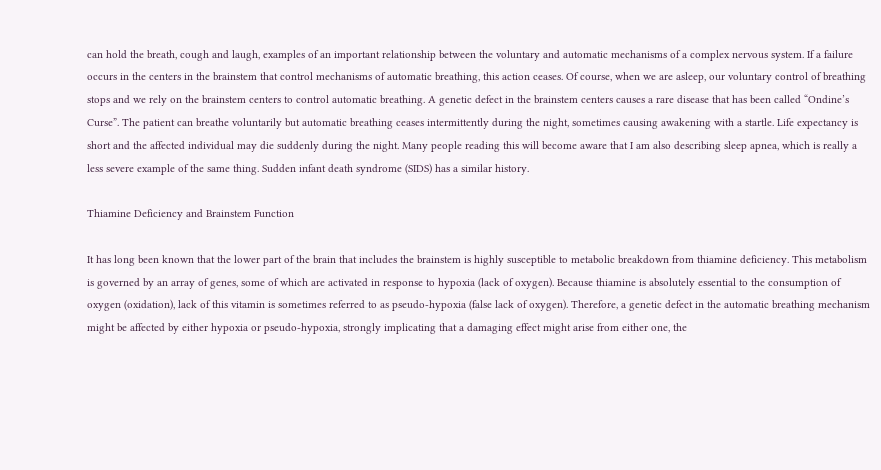can hold the breath, cough and laugh, examples of an important relationship between the voluntary and automatic mechanisms of a complex nervous system. If a failure occurs in the centers in the brainstem that control mechanisms of automatic breathing, this action ceases. Of course, when we are asleep, our voluntary control of breathing stops and we rely on the brainstem centers to control automatic breathing. A genetic defect in the brainstem centers causes a rare disease that has been called “Ondine’s Curse”. The patient can breathe voluntarily but automatic breathing ceases intermittently during the night, sometimes causing awakening with a startle. Life expectancy is short and the affected individual may die suddenly during the night. Many people reading this will become aware that I am also describing sleep apnea, which is really a less severe example of the same thing. Sudden infant death syndrome (SIDS) has a similar history.

Thiamine Deficiency and Brainstem Function

It has long been known that the lower part of the brain that includes the brainstem is highly susceptible to metabolic breakdown from thiamine deficiency. This metabolism is governed by an array of genes, some of which are activated in response to hypoxia (lack of oxygen). Because thiamine is absolutely essential to the consumption of oxygen (oxidation), lack of this vitamin is sometimes referred to as pseudo-hypoxia (false lack of oxygen). Therefore, a genetic defect in the automatic breathing mechanism might be affected by either hypoxia or pseudo-hypoxia, strongly implicating that a damaging effect might arise from either one, the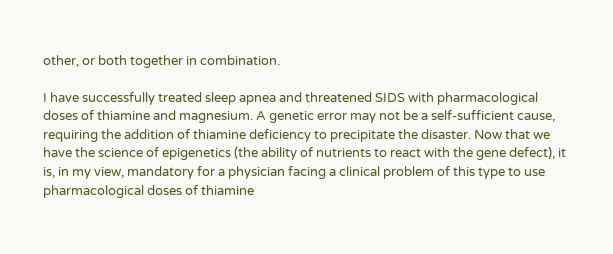other, or both together in combination.

I have successfully treated sleep apnea and threatened SIDS with pharmacological doses of thiamine and magnesium. A genetic error may not be a self-sufficient cause, requiring the addition of thiamine deficiency to precipitate the disaster. Now that we have the science of epigenetics (the ability of nutrients to react with the gene defect), it is, in my view, mandatory for a physician facing a clinical problem of this type to use pharmacological doses of thiamine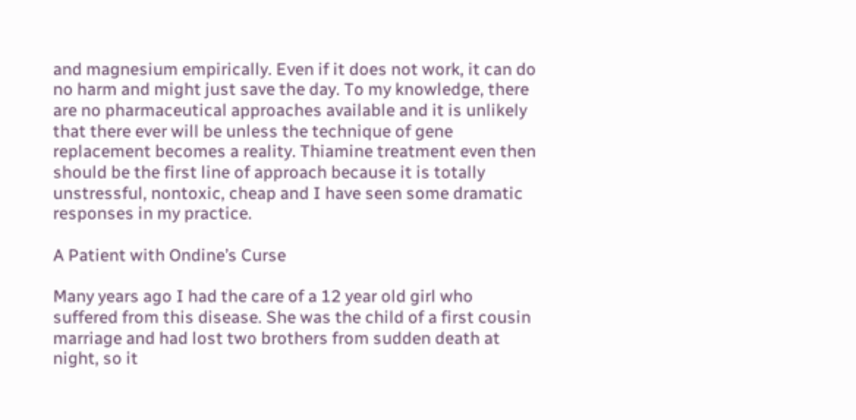and magnesium empirically. Even if it does not work, it can do no harm and might just save the day. To my knowledge, there are no pharmaceutical approaches available and it is unlikely that there ever will be unless the technique of gene replacement becomes a reality. Thiamine treatment even then should be the first line of approach because it is totally unstressful, nontoxic, cheap and I have seen some dramatic responses in my practice.

A Patient with Ondine’s Curse

Many years ago I had the care of a 12 year old girl who suffered from this disease. She was the child of a first cousin marriage and had lost two brothers from sudden death at night, so it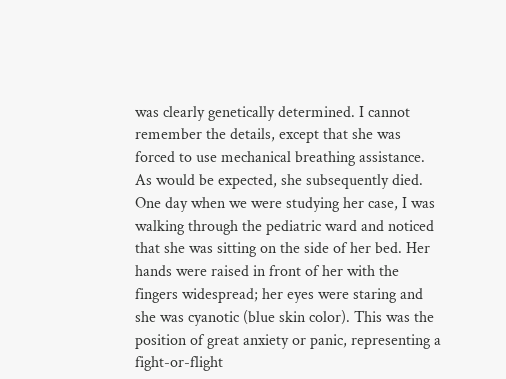was clearly genetically determined. I cannot remember the details, except that she was forced to use mechanical breathing assistance. As would be expected, she subsequently died. One day when we were studying her case, I was walking through the pediatric ward and noticed that she was sitting on the side of her bed. Her hands were raised in front of her with the fingers widespread; her eyes were staring and she was cyanotic (blue skin color). This was the position of great anxiety or panic, representing a fight-or-flight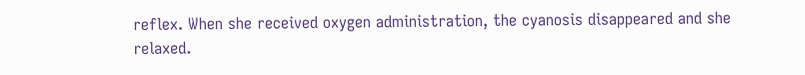reflex. When she received oxygen administration, the cyanosis disappeared and she relaxed.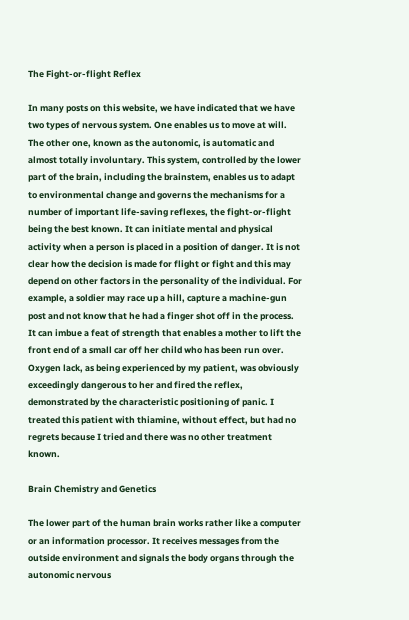The Fight-or-flight Reflex

In many posts on this website, we have indicated that we have two types of nervous system. One enables us to move at will. The other one, known as the autonomic, is automatic and almost totally involuntary. This system, controlled by the lower part of the brain, including the brainstem, enables us to adapt to environmental change and governs the mechanisms for a number of important life-saving reflexes, the fight-or-flight being the best known. It can initiate mental and physical activity when a person is placed in a position of danger. It is not clear how the decision is made for flight or fight and this may depend on other factors in the personality of the individual. For example, a soldier may race up a hill, capture a machine-gun post and not know that he had a finger shot off in the process. It can imbue a feat of strength that enables a mother to lift the front end of a small car off her child who has been run over. Oxygen lack, as being experienced by my patient, was obviously exceedingly dangerous to her and fired the reflex, demonstrated by the characteristic positioning of panic. I treated this patient with thiamine, without effect, but had no regrets because I tried and there was no other treatment known.

Brain Chemistry and Genetics

The lower part of the human brain works rather like a computer or an information processor. It receives messages from the outside environment and signals the body organs through the autonomic nervous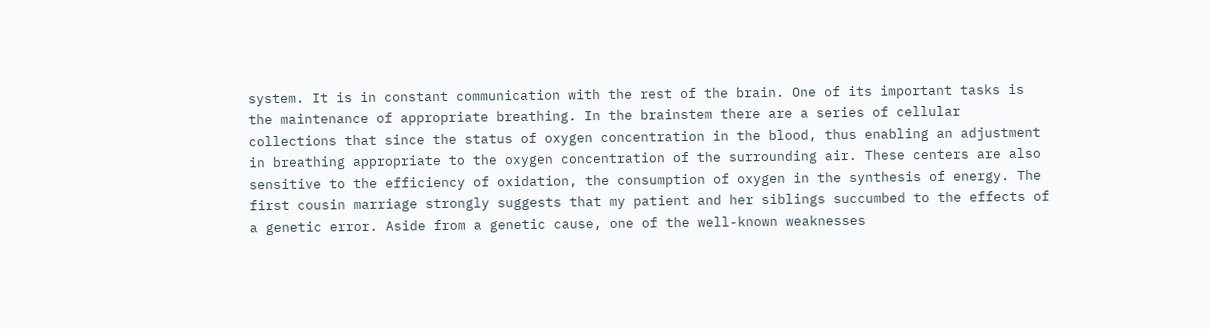system. It is in constant communication with the rest of the brain. One of its important tasks is the maintenance of appropriate breathing. In the brainstem there are a series of cellular collections that since the status of oxygen concentration in the blood, thus enabling an adjustment in breathing appropriate to the oxygen concentration of the surrounding air. These centers are also sensitive to the efficiency of oxidation, the consumption of oxygen in the synthesis of energy. The first cousin marriage strongly suggests that my patient and her siblings succumbed to the effects of a genetic error. Aside from a genetic cause, one of the well-known weaknesses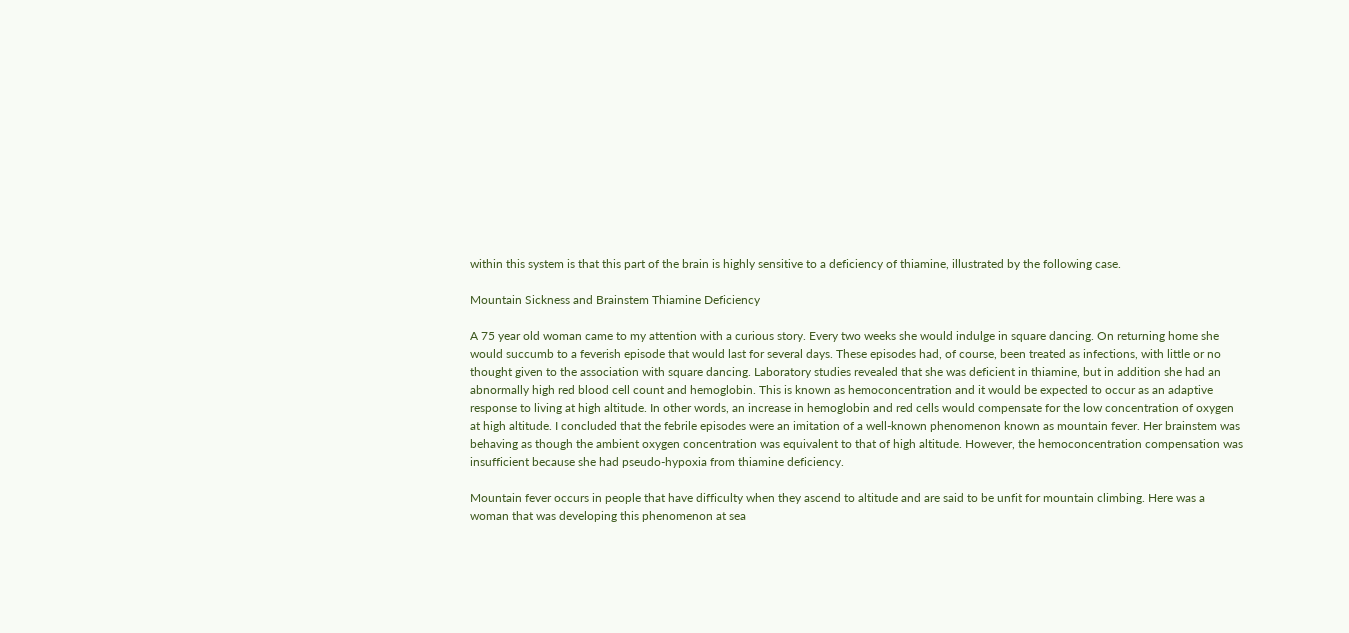within this system is that this part of the brain is highly sensitive to a deficiency of thiamine, illustrated by the following case.

Mountain Sickness and Brainstem Thiamine Deficiency

A 75 year old woman came to my attention with a curious story. Every two weeks she would indulge in square dancing. On returning home she would succumb to a feverish episode that would last for several days. These episodes had, of course, been treated as infections, with little or no thought given to the association with square dancing. Laboratory studies revealed that she was deficient in thiamine, but in addition she had an abnormally high red blood cell count and hemoglobin. This is known as hemoconcentration and it would be expected to occur as an adaptive response to living at high altitude. In other words, an increase in hemoglobin and red cells would compensate for the low concentration of oxygen at high altitude. I concluded that the febrile episodes were an imitation of a well-known phenomenon known as mountain fever. Her brainstem was behaving as though the ambient oxygen concentration was equivalent to that of high altitude. However, the hemoconcentration compensation was insufficient because she had pseudo-hypoxia from thiamine deficiency.

Mountain fever occurs in people that have difficulty when they ascend to altitude and are said to be unfit for mountain climbing. Here was a woman that was developing this phenomenon at sea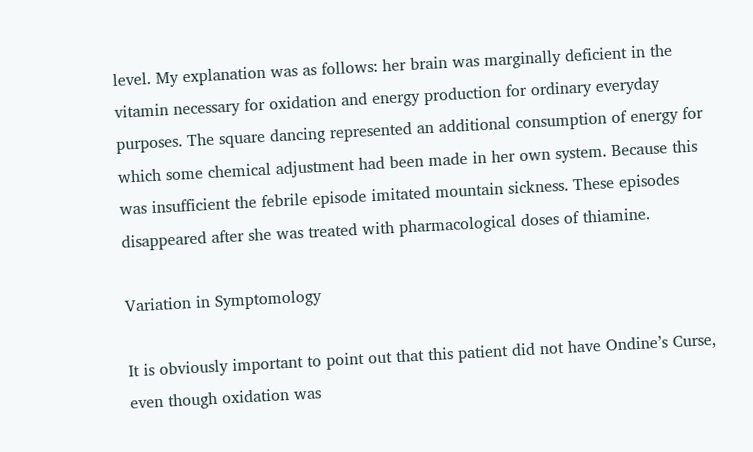level. My explanation was as follows: her brain was marginally deficient in the vitamin necessary for oxidation and energy production for ordinary everyday purposes. The square dancing represented an additional consumption of energy for which some chemical adjustment had been made in her own system. Because this was insufficient the febrile episode imitated mountain sickness. These episodes disappeared after she was treated with pharmacological doses of thiamine.

Variation in Symptomology

It is obviously important to point out that this patient did not have Ondine’s Curse, even though oxidation was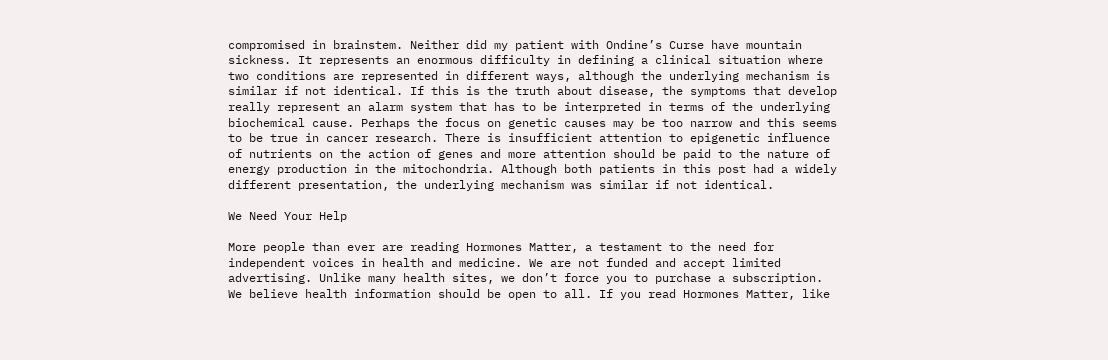compromised in brainstem. Neither did my patient with Ondine’s Curse have mountain sickness. It represents an enormous difficulty in defining a clinical situation where two conditions are represented in different ways, although the underlying mechanism is similar if not identical. If this is the truth about disease, the symptoms that develop really represent an alarm system that has to be interpreted in terms of the underlying biochemical cause. Perhaps the focus on genetic causes may be too narrow and this seems to be true in cancer research. There is insufficient attention to epigenetic influence of nutrients on the action of genes and more attention should be paid to the nature of energy production in the mitochondria. Although both patients in this post had a widely different presentation, the underlying mechanism was similar if not identical.

We Need Your Help

More people than ever are reading Hormones Matter, a testament to the need for independent voices in health and medicine. We are not funded and accept limited advertising. Unlike many health sites, we don’t force you to purchase a subscription. We believe health information should be open to all. If you read Hormones Matter, like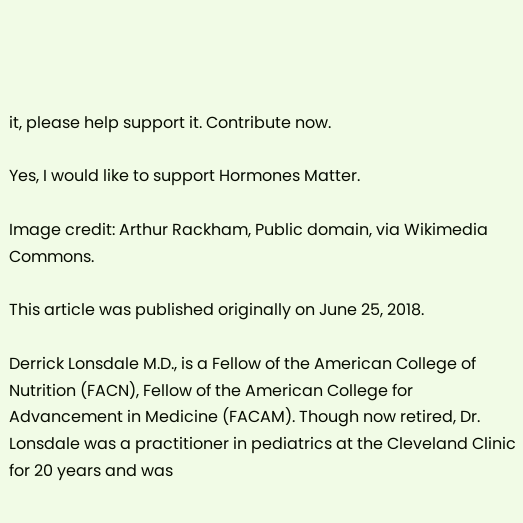it, please help support it. Contribute now.

Yes, I would like to support Hormones Matter.

Image credit: Arthur Rackham, Public domain, via Wikimedia Commons.

This article was published originally on June 25, 2018.

Derrick Lonsdale M.D., is a Fellow of the American College of Nutrition (FACN), Fellow of the American College for Advancement in Medicine (FACAM). Though now retired, Dr. Lonsdale was a practitioner in pediatrics at the Cleveland Clinic for 20 years and was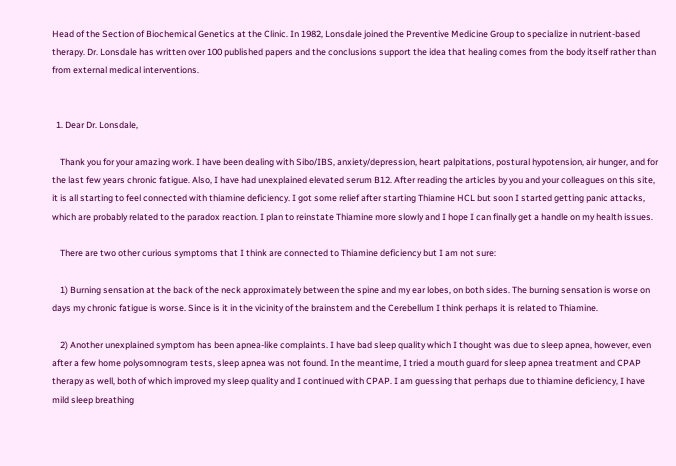Head of the Section of Biochemical Genetics at the Clinic. In 1982, Lonsdale joined the Preventive Medicine Group to specialize in nutrient-based therapy. Dr. Lonsdale has written over 100 published papers and the conclusions support the idea that healing comes from the body itself rather than from external medical interventions.


  1. Dear Dr. Lonsdale,

    Thank you for your amazing work. I have been dealing with Sibo/IBS, anxiety/depression, heart palpitations, postural hypotension, air hunger, and for the last few years chronic fatigue. Also, I have had unexplained elevated serum B12. After reading the articles by you and your colleagues on this site, it is all starting to feel connected with thiamine deficiency. I got some relief after starting Thiamine HCL but soon I started getting panic attacks, which are probably related to the paradox reaction. I plan to reinstate Thiamine more slowly and I hope I can finally get a handle on my health issues.

    There are two other curious symptoms that I think are connected to Thiamine deficiency but I am not sure:

    1) Burning sensation at the back of the neck approximately between the spine and my ear lobes, on both sides. The burning sensation is worse on days my chronic fatigue is worse. Since is it in the vicinity of the brainstem and the Cerebellum I think perhaps it is related to Thiamine.

    2) Another unexplained symptom has been apnea-like complaints. I have bad sleep quality which I thought was due to sleep apnea, however, even after a few home polysomnogram tests, sleep apnea was not found. In the meantime, I tried a mouth guard for sleep apnea treatment and CPAP therapy as well, both of which improved my sleep quality and I continued with CPAP. I am guessing that perhaps due to thiamine deficiency, I have mild sleep breathing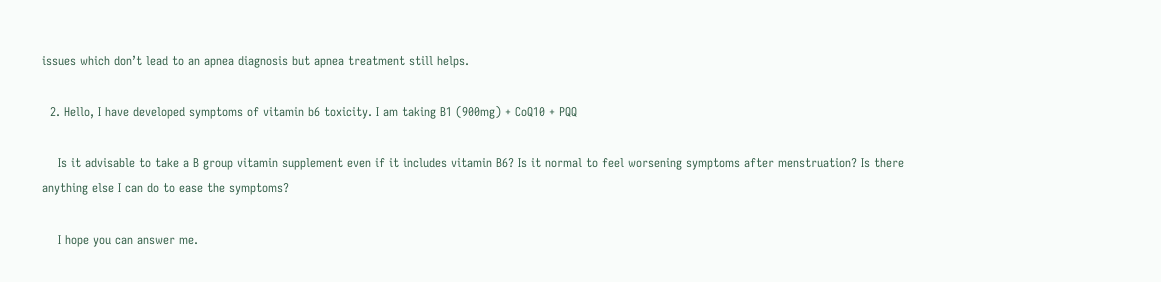issues which don’t lead to an apnea diagnosis but apnea treatment still helps.

  2. Hello, I have developed symptoms of vitamin b6 toxicity. I am taking B1 (900mg) + CoQ10 + PQQ

    Is it advisable to take a B group vitamin supplement even if it includes vitamin B6? Is it normal to feel worsening symptoms after menstruation? Is there anything else I can do to ease the symptoms?

    I hope you can answer me.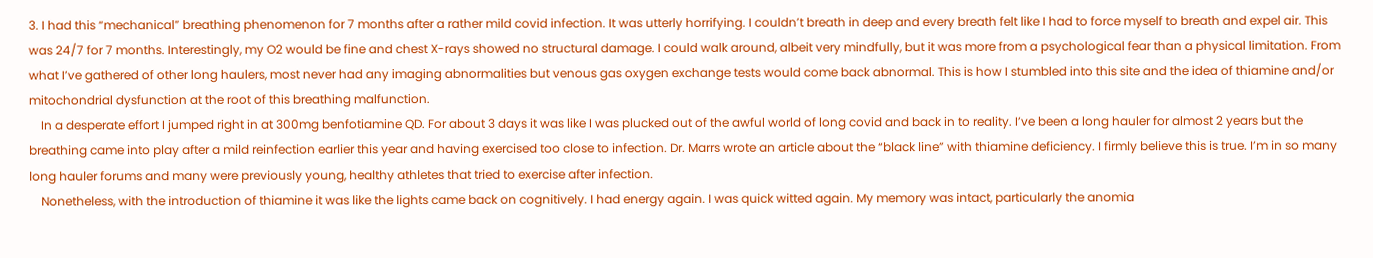3. I had this “mechanical” breathing phenomenon for 7 months after a rather mild covid infection. It was utterly horrifying. I couldn’t breath in deep and every breath felt like I had to force myself to breath and expel air. This was 24/7 for 7 months. Interestingly, my O2 would be fine and chest X-rays showed no structural damage. I could walk around, albeit very mindfully, but it was more from a psychological fear than a physical limitation. From what I’ve gathered of other long haulers, most never had any imaging abnormalities but venous gas oxygen exchange tests would come back abnormal. This is how I stumbled into this site and the idea of thiamine and/or mitochondrial dysfunction at the root of this breathing malfunction.
    In a desperate effort I jumped right in at 300mg benfotiamine QD. For about 3 days it was like I was plucked out of the awful world of long covid and back in to reality. I’ve been a long hauler for almost 2 years but the breathing came into play after a mild reinfection earlier this year and having exercised too close to infection. Dr. Marrs wrote an article about the “black line” with thiamine deficiency. I firmly believe this is true. I’m in so many long hauler forums and many were previously young, healthy athletes that tried to exercise after infection.
    Nonetheless, with the introduction of thiamine it was like the lights came back on cognitively. I had energy again. I was quick witted again. My memory was intact, particularly the anomia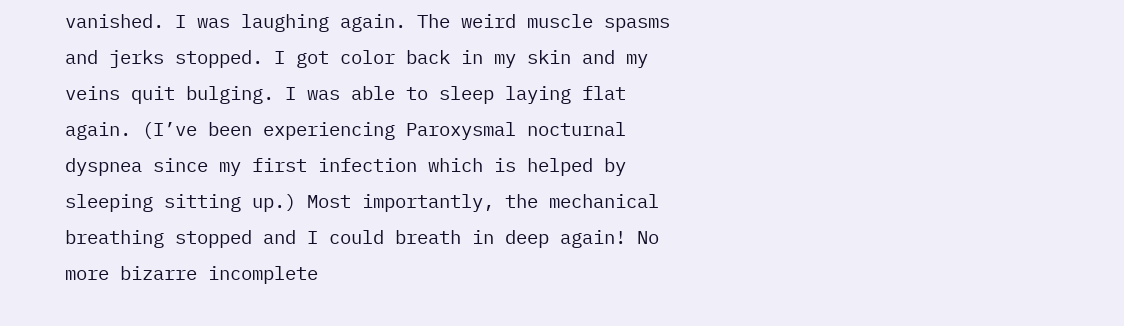vanished. I was laughing again. The weird muscle spasms and jerks stopped. I got color back in my skin and my veins quit bulging. I was able to sleep laying flat again. (I’ve been experiencing Paroxysmal nocturnal dyspnea since my first infection which is helped by sleeping sitting up.) Most importantly, the mechanical breathing stopped and I could breath in deep again! No more bizarre incomplete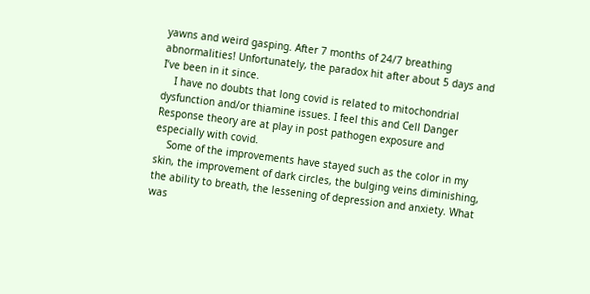yawns and weird gasping. After 7 months of 24/7 breathing abnormalities! Unfortunately, the paradox hit after about 5 days and I’ve been in it since.
    I have no doubts that long covid is related to mitochondrial dysfunction and/or thiamine issues. I feel this and Cell Danger Response theory are at play in post pathogen exposure and especially with covid.
    Some of the improvements have stayed such as the color in my skin, the improvement of dark circles, the bulging veins diminishing, the ability to breath, the lessening of depression and anxiety. What was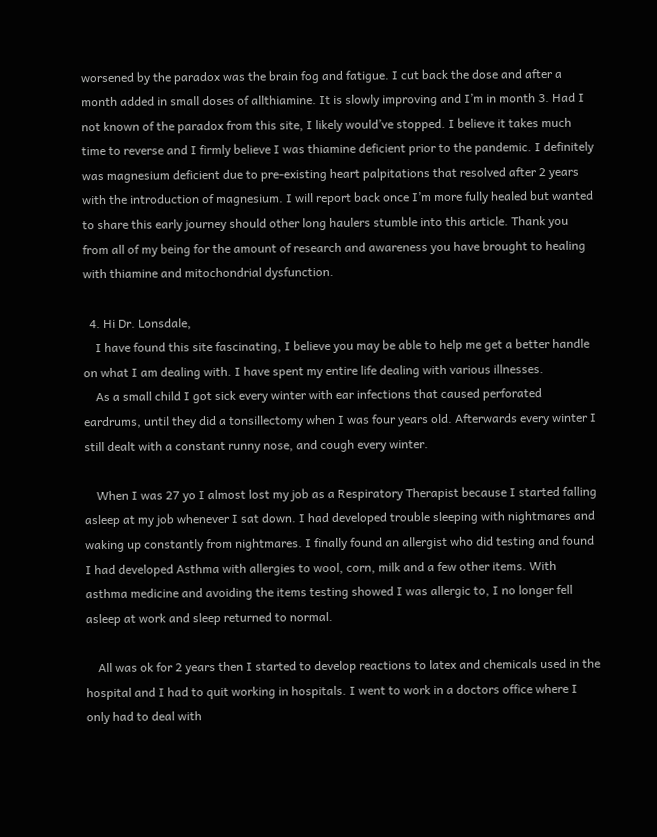worsened by the paradox was the brain fog and fatigue. I cut back the dose and after a month added in small doses of allthiamine. It is slowly improving and I’m in month 3. Had I not known of the paradox from this site, I likely would’ve stopped. I believe it takes much time to reverse and I firmly believe I was thiamine deficient prior to the pandemic. I definitely was magnesium deficient due to pre-existing heart palpitations that resolved after 2 years with the introduction of magnesium. I will report back once I’m more fully healed but wanted to share this early journey should other long haulers stumble into this article. Thank you from all of my being for the amount of research and awareness you have brought to healing with thiamine and mitochondrial dysfunction.

  4. Hi Dr. Lonsdale,
    I have found this site fascinating, I believe you may be able to help me get a better handle on what I am dealing with. I have spent my entire life dealing with various illnesses.
    As a small child I got sick every winter with ear infections that caused perforated eardrums, until they did a tonsillectomy when I was four years old. Afterwards every winter I still dealt with a constant runny nose, and cough every winter.

    When I was 27 yo I almost lost my job as a Respiratory Therapist because I started falling asleep at my job whenever I sat down. I had developed trouble sleeping with nightmares and waking up constantly from nightmares. I finally found an allergist who did testing and found I had developed Asthma with allergies to wool, corn, milk and a few other items. With asthma medicine and avoiding the items testing showed I was allergic to, I no longer fell asleep at work and sleep returned to normal.

    All was ok for 2 years then I started to develop reactions to latex and chemicals used in the hospital and I had to quit working in hospitals. I went to work in a doctors office where I only had to deal with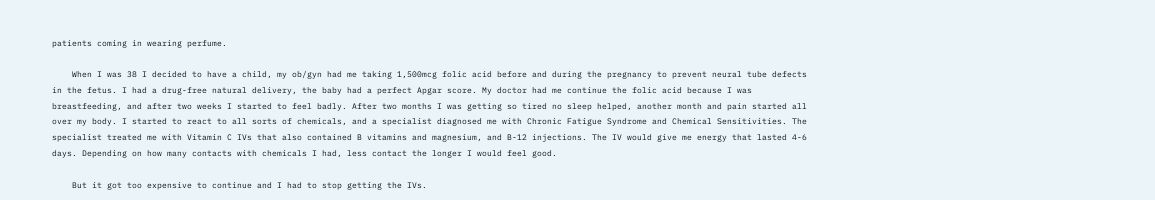patients coming in wearing perfume.

    When I was 38 I decided to have a child, my ob/gyn had me taking 1,500mcg folic acid before and during the pregnancy to prevent neural tube defects in the fetus. I had a drug-free natural delivery, the baby had a perfect Apgar score. My doctor had me continue the folic acid because I was breastfeeding, and after two weeks I started to feel badly. After two months I was getting so tired no sleep helped, another month and pain started all over my body. I started to react to all sorts of chemicals, and a specialist diagnosed me with Chronic Fatigue Syndrome and Chemical Sensitivities. The specialist treated me with Vitamin C IVs that also contained B vitamins and magnesium, and B-12 injections. The IV would give me energy that lasted 4-6 days. Depending on how many contacts with chemicals I had, less contact the longer I would feel good.

    But it got too expensive to continue and I had to stop getting the IVs.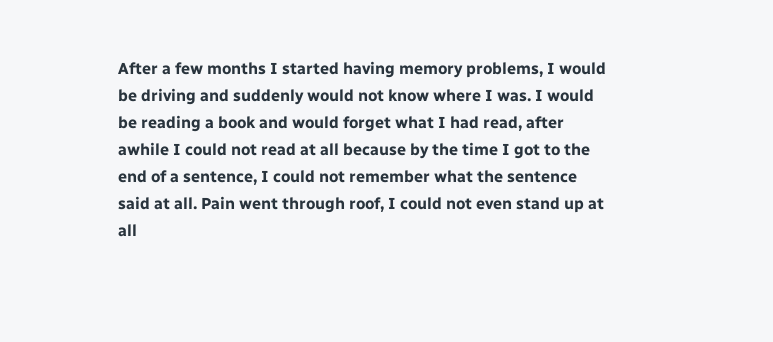After a few months I started having memory problems, I would be driving and suddenly would not know where I was. I would be reading a book and would forget what I had read, after awhile I could not read at all because by the time I got to the end of a sentence, I could not remember what the sentence said at all. Pain went through roof, I could not even stand up at all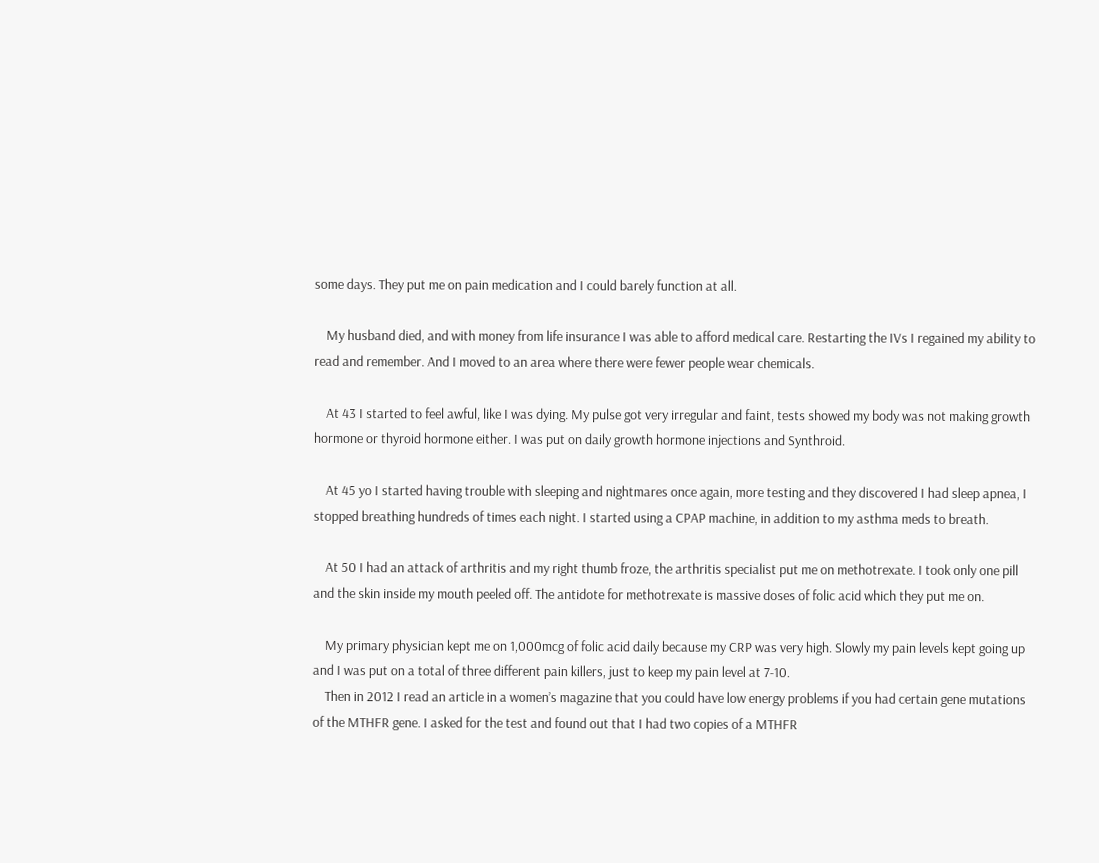some days. They put me on pain medication and I could barely function at all.

    My husband died, and with money from life insurance I was able to afford medical care. Restarting the IVs I regained my ability to read and remember. And I moved to an area where there were fewer people wear chemicals.

    At 43 I started to feel awful, like I was dying. My pulse got very irregular and faint, tests showed my body was not making growth hormone or thyroid hormone either. I was put on daily growth hormone injections and Synthroid.

    At 45 yo I started having trouble with sleeping and nightmares once again, more testing and they discovered I had sleep apnea, I stopped breathing hundreds of times each night. I started using a CPAP machine, in addition to my asthma meds to breath.

    At 50 I had an attack of arthritis and my right thumb froze, the arthritis specialist put me on methotrexate. I took only one pill and the skin inside my mouth peeled off. The antidote for methotrexate is massive doses of folic acid which they put me on.

    My primary physician kept me on 1,000mcg of folic acid daily because my CRP was very high. Slowly my pain levels kept going up and I was put on a total of three different pain killers, just to keep my pain level at 7-10.
    Then in 2012 I read an article in a women’s magazine that you could have low energy problems if you had certain gene mutations of the MTHFR gene. I asked for the test and found out that I had two copies of a MTHFR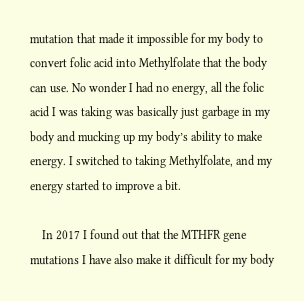mutation that made it impossible for my body to convert folic acid into Methylfolate that the body can use. No wonder I had no energy, all the folic acid I was taking was basically just garbage in my body and mucking up my body’s ability to make energy. I switched to taking Methylfolate, and my energy started to improve a bit.

    In 2017 I found out that the MTHFR gene mutations I have also make it difficult for my body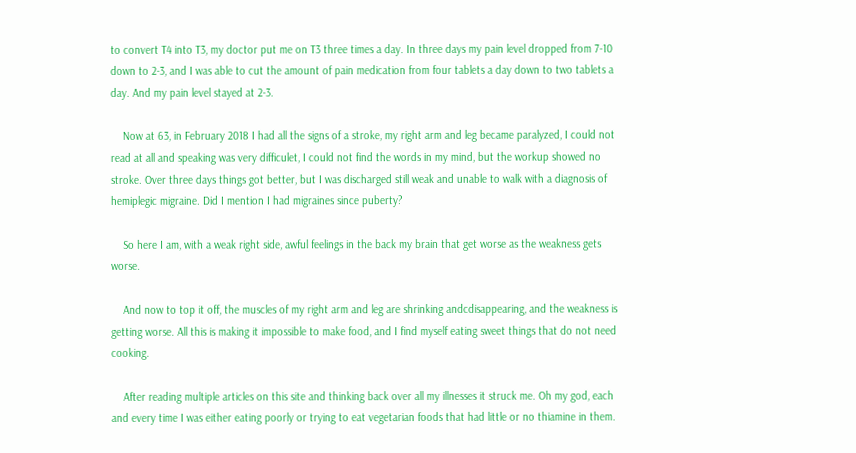to convert T4 into T3, my doctor put me on T3 three times a day. In three days my pain level dropped from 7-10 down to 2-3, and I was able to cut the amount of pain medication from four tablets a day down to two tablets a day. And my pain level stayed at 2-3.

    Now at 63, in February 2018 I had all the signs of a stroke, my right arm and leg became paralyzed, I could not read at all and speaking was very difficulet, I could not find the words in my mind, but the workup showed no stroke. Over three days things got better, but I was discharged still weak and unable to walk with a diagnosis of hemiplegic migraine. Did I mention I had migraines since puberty?

    So here I am, with a weak right side, awful feelings in the back my brain that get worse as the weakness gets worse.

    And now to top it off, the muscles of my right arm and leg are shrinking andcdisappearing, and the weakness is getting worse. All this is making it impossible to make food, and I find myself eating sweet things that do not need cooking.

    After reading multiple articles on this site and thinking back over all my illnesses it struck me. Oh my god, each and every time I was either eating poorly or trying to eat vegetarian foods that had little or no thiamine in them.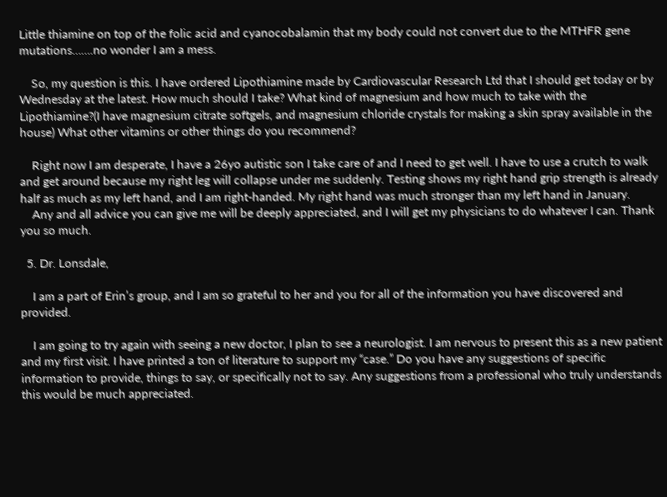Little thiamine on top of the folic acid and cyanocobalamin that my body could not convert due to the MTHFR gene mutations…….no wonder I am a mess.

    So, my question is this. I have ordered Lipothiamine made by Cardiovascular Research Ltd that I should get today or by Wednesday at the latest. How much should I take? What kind of magnesium and how much to take with the Lipothiamine?(I have magnesium citrate softgels, and magnesium chloride crystals for making a skin spray available in the house) What other vitamins or other things do you recommend?

    Right now I am desperate, I have a 26yo autistic son I take care of and I need to get well. I have to use a crutch to walk and get around because my right leg will collapse under me suddenly. Testing shows my right hand grip strength is already half as much as my left hand, and I am right-handed. My right hand was much stronger than my left hand in January.
    Any and all advice you can give me will be deeply appreciated, and I will get my physicians to do whatever I can. Thank you so much.

  5. Dr. Lonsdale,

    I am a part of Erin’s group, and I am so grateful to her and you for all of the information you have discovered and provided.

    I am going to try again with seeing a new doctor, I plan to see a neurologist. I am nervous to present this as a new patient and my first visit. I have printed a ton of literature to support my “case.” Do you have any suggestions of specific information to provide, things to say, or specifically not to say. Any suggestions from a professional who truly understands this would be much appreciated.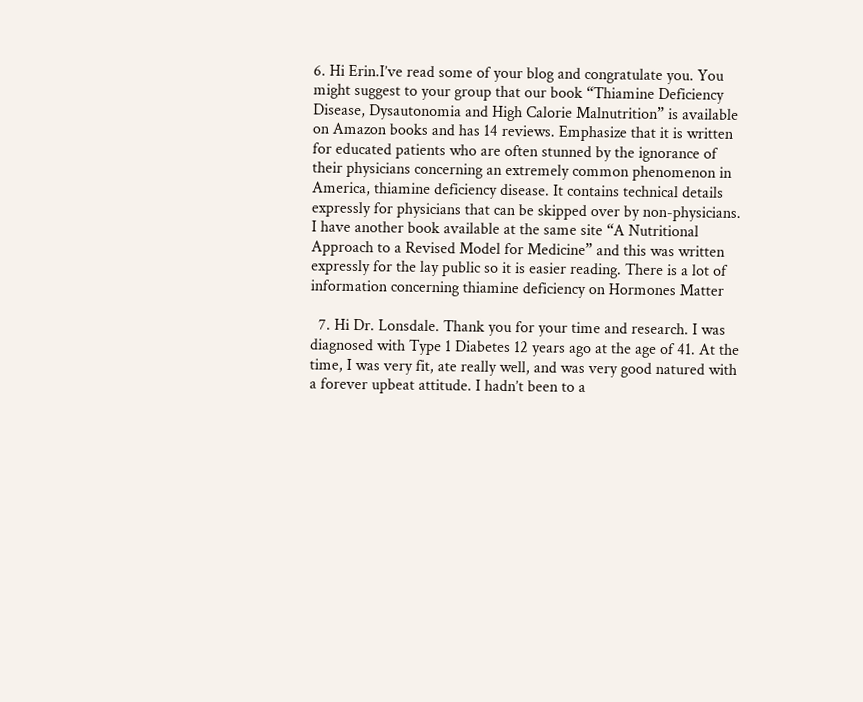6. Hi Erin.I’ve read some of your blog and congratulate you. You might suggest to your group that our book “Thiamine Deficiency Disease, Dysautonomia and High Calorie Malnutrition” is available on Amazon books and has 14 reviews. Emphasize that it is written for educated patients who are often stunned by the ignorance of their physicians concerning an extremely common phenomenon in America, thiamine deficiency disease. It contains technical details expressly for physicians that can be skipped over by non-physicians. I have another book available at the same site “A Nutritional Approach to a Revised Model for Medicine” and this was written expressly for the lay public so it is easier reading. There is a lot of information concerning thiamine deficiency on Hormones Matter

  7. Hi Dr. Lonsdale. Thank you for your time and research. I was diagnosed with Type 1 Diabetes 12 years ago at the age of 41. At the time, I was very fit, ate really well, and was very good natured with a forever upbeat attitude. I hadn’t been to a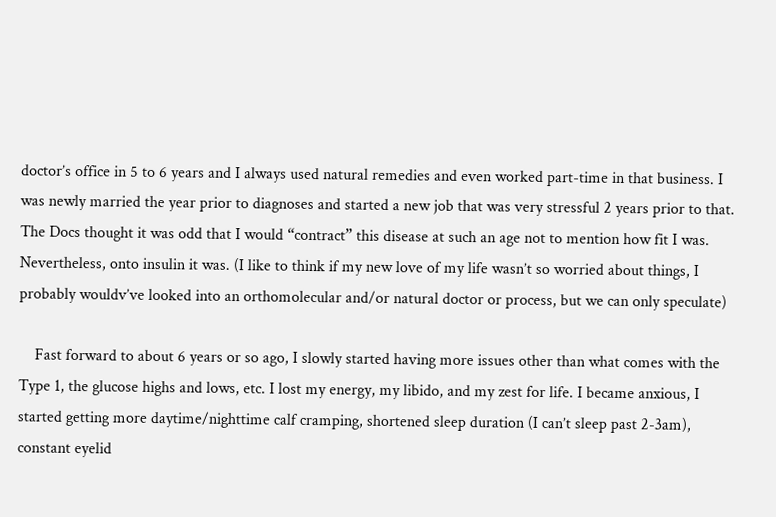doctor’s office in 5 to 6 years and I always used natural remedies and even worked part-time in that business. I was newly married the year prior to diagnoses and started a new job that was very stressful 2 years prior to that. The Docs thought it was odd that I would “contract” this disease at such an age not to mention how fit I was. Nevertheless, onto insulin it was. (I like to think if my new love of my life wasn’t so worried about things, I probably wouldv’ve looked into an orthomolecular and/or natural doctor or process, but we can only speculate)

    Fast forward to about 6 years or so ago, I slowly started having more issues other than what comes with the Type 1, the glucose highs and lows, etc. I lost my energy, my libido, and my zest for life. I became anxious, I started getting more daytime/nighttime calf cramping, shortened sleep duration (I can’t sleep past 2-3am), constant eyelid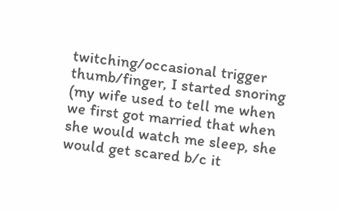twitching/occasional trigger thumb/finger, I started snoring (my wife used to tell me when we first got married that when she would watch me sleep, she would get scared b/c it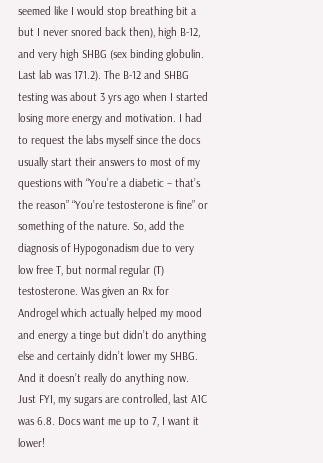seemed like I would stop breathing bit a but I never snored back then), high B-12, and very high SHBG (sex binding globulin. Last lab was 171.2). The B-12 and SHBG testing was about 3 yrs ago when I started losing more energy and motivation. I had to request the labs myself since the docs usually start their answers to most of my questions with “You’re a diabetic – that’s the reason” “You’re testosterone is fine” or something of the nature. So, add the diagnosis of Hypogonadism due to very low free T, but normal regular (T) testosterone. Was given an Rx for Androgel which actually helped my mood and energy a tinge but didn’t do anything else and certainly didn’t lower my SHBG. And it doesn’t really do anything now. Just FYI, my sugars are controlled, last A1C was 6.8. Docs want me up to 7, I want it lower!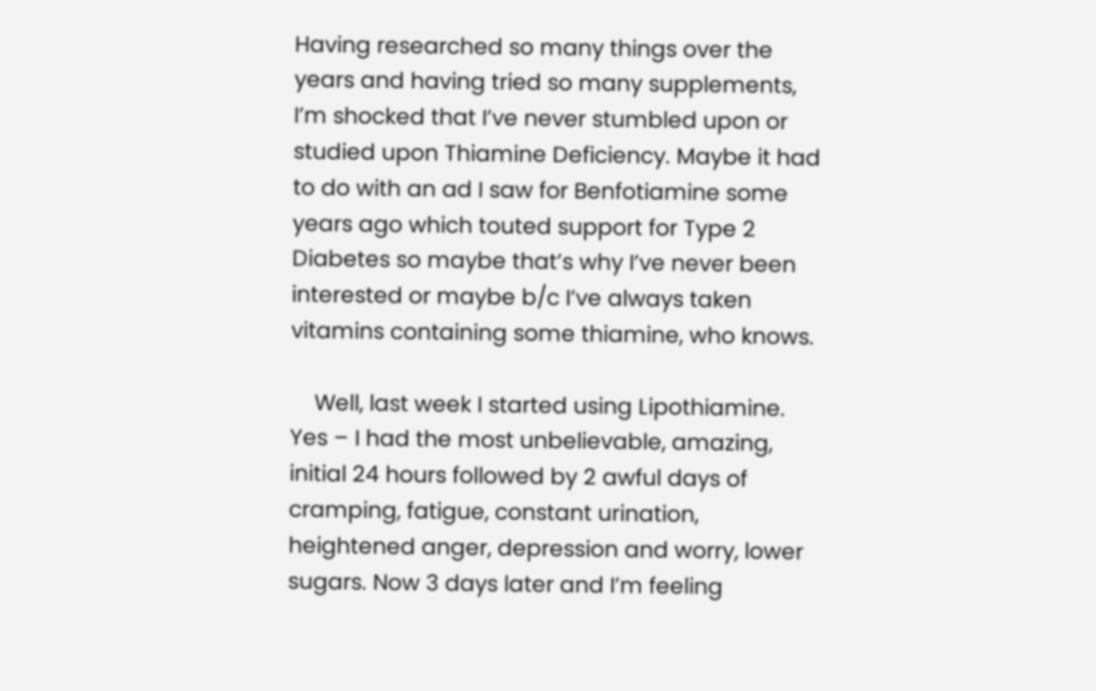Having researched so many things over the years and having tried so many supplements, I’m shocked that I’ve never stumbled upon or studied upon Thiamine Deficiency. Maybe it had to do with an ad I saw for Benfotiamine some years ago which touted support for Type 2 Diabetes so maybe that’s why I’ve never been interested or maybe b/c I’ve always taken vitamins containing some thiamine, who knows.

    Well, last week I started using Lipothiamine. Yes – I had the most unbelievable, amazing, initial 24 hours followed by 2 awful days of cramping, fatigue, constant urination, heightened anger, depression and worry, lower sugars. Now 3 days later and I’m feeling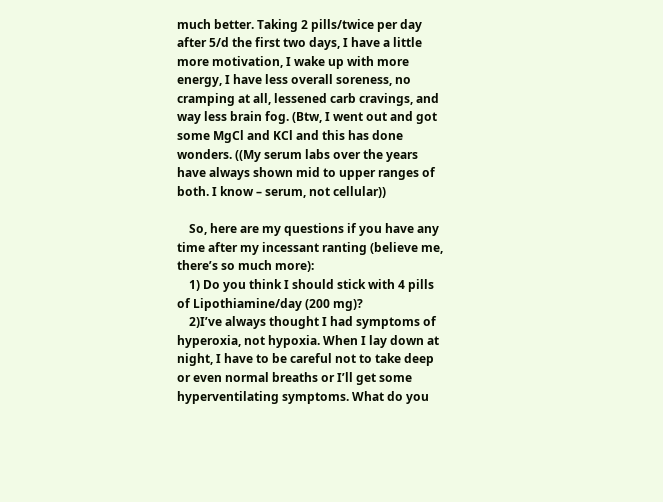much better. Taking 2 pills/twice per day after 5/d the first two days, I have a little more motivation, I wake up with more energy, I have less overall soreness, no cramping at all, lessened carb cravings, and way less brain fog. (Btw, I went out and got some MgCl and KCl and this has done wonders. ((My serum labs over the years have always shown mid to upper ranges of both. I know – serum, not cellular))

    So, here are my questions if you have any time after my incessant ranting (believe me, there’s so much more):
    1) Do you think I should stick with 4 pills of Lipothiamine/day (200 mg)?
    2)I’ve always thought I had symptoms of hyperoxia, not hypoxia. When I lay down at night, I have to be careful not to take deep or even normal breaths or I’ll get some hyperventilating symptoms. What do you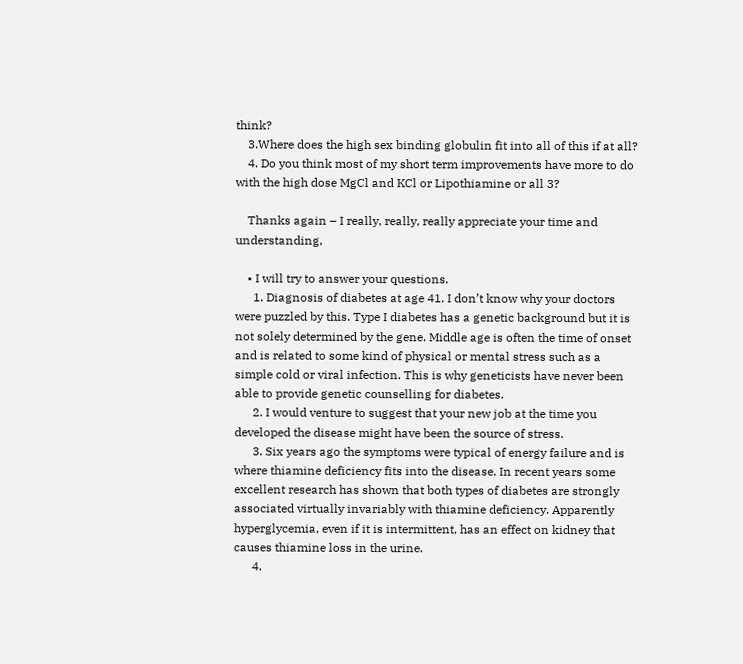think?
    3.Where does the high sex binding globulin fit into all of this if at all?
    4. Do you think most of my short term improvements have more to do with the high dose MgCl and KCl or Lipothiamine or all 3?

    Thanks again – I really, really, really appreciate your time and understanding,

    • I will try to answer your questions.
      1. Diagnosis of diabetes at age 41. I don’t know why your doctors were puzzled by this. Type I diabetes has a genetic background but it is not solely determined by the gene. Middle age is often the time of onset and is related to some kind of physical or mental stress such as a simple cold or viral infection. This is why geneticists have never been able to provide genetic counselling for diabetes.
      2. I would venture to suggest that your new job at the time you developed the disease might have been the source of stress.
      3. Six years ago the symptoms were typical of energy failure and is where thiamine deficiency fits into the disease. In recent years some excellent research has shown that both types of diabetes are strongly associated virtually invariably with thiamine deficiency. Apparently hyperglycemia, even if it is intermittent, has an effect on kidney that causes thiamine loss in the urine.
      4.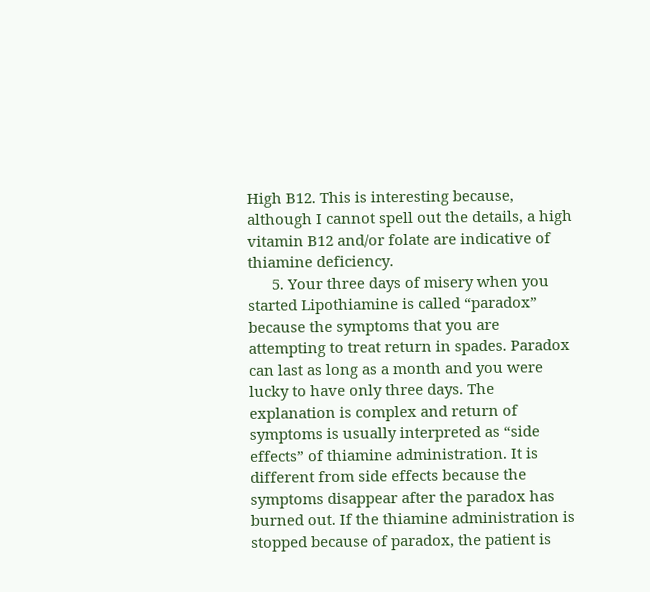High B12. This is interesting because, although I cannot spell out the details, a high vitamin B12 and/or folate are indicative of thiamine deficiency.
      5. Your three days of misery when you started Lipothiamine is called “paradox” because the symptoms that you are attempting to treat return in spades. Paradox can last as long as a month and you were lucky to have only three days. The explanation is complex and return of symptoms is usually interpreted as “side effects” of thiamine administration. It is different from side effects because the symptoms disappear after the paradox has burned out. If the thiamine administration is stopped because of paradox, the patient is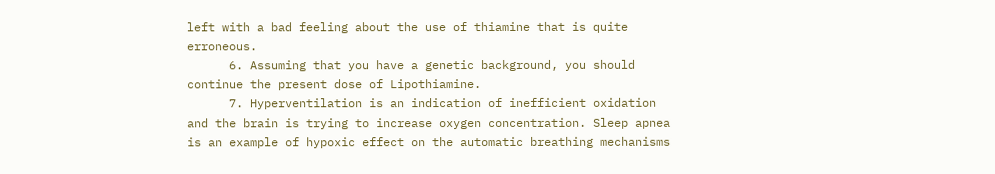left with a bad feeling about the use of thiamine that is quite erroneous.
      6. Assuming that you have a genetic background, you should continue the present dose of Lipothiamine.
      7. Hyperventilation is an indication of inefficient oxidation and the brain is trying to increase oxygen concentration. Sleep apnea is an example of hypoxic effect on the automatic breathing mechanisms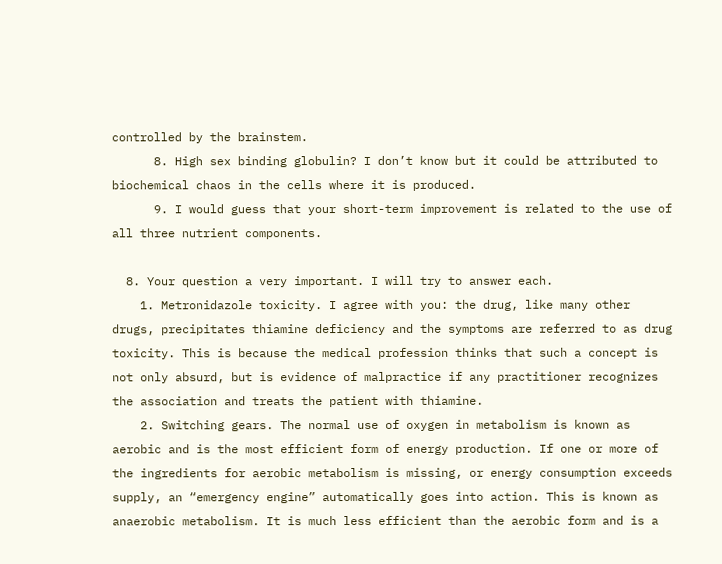controlled by the brainstem.
      8. High sex binding globulin? I don’t know but it could be attributed to biochemical chaos in the cells where it is produced.
      9. I would guess that your short-term improvement is related to the use of all three nutrient components.

  8. Your question a very important. I will try to answer each.
    1. Metronidazole toxicity. I agree with you: the drug, like many other drugs, precipitates thiamine deficiency and the symptoms are referred to as drug toxicity. This is because the medical profession thinks that such a concept is not only absurd, but is evidence of malpractice if any practitioner recognizes the association and treats the patient with thiamine.
    2. Switching gears. The normal use of oxygen in metabolism is known as aerobic and is the most efficient form of energy production. If one or more of the ingredients for aerobic metabolism is missing, or energy consumption exceeds supply, an “emergency engine” automatically goes into action. This is known as anaerobic metabolism. It is much less efficient than the aerobic form and is a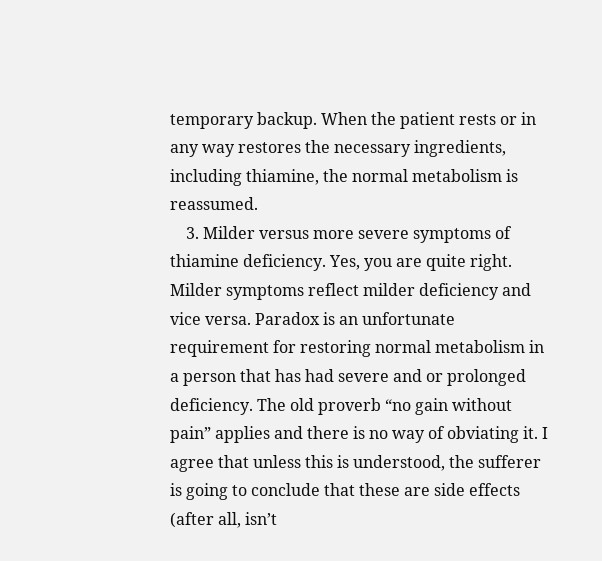temporary backup. When the patient rests or in any way restores the necessary ingredients, including thiamine, the normal metabolism is reassumed.
    3. Milder versus more severe symptoms of thiamine deficiency. Yes, you are quite right. Milder symptoms reflect milder deficiency and vice versa. Paradox is an unfortunate requirement for restoring normal metabolism in a person that has had severe and or prolonged deficiency. The old proverb “no gain without pain” applies and there is no way of obviating it. I agree that unless this is understood, the sufferer is going to conclude that these are side effects (after all, isn’t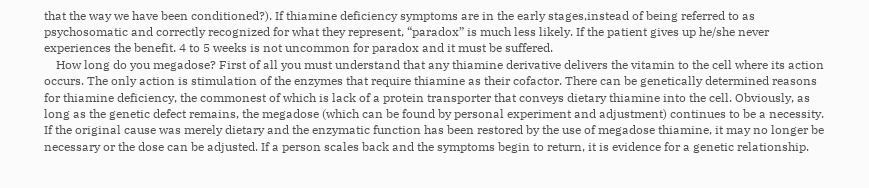that the way we have been conditioned?). If thiamine deficiency symptoms are in the early stages,instead of being referred to as psychosomatic and correctly recognized for what they represent, “paradox” is much less likely. If the patient gives up he/she never experiences the benefit. 4 to 5 weeks is not uncommon for paradox and it must be suffered.
    How long do you megadose? First of all you must understand that any thiamine derivative delivers the vitamin to the cell where its action occurs. The only action is stimulation of the enzymes that require thiamine as their cofactor. There can be genetically determined reasons for thiamine deficiency, the commonest of which is lack of a protein transporter that conveys dietary thiamine into the cell. Obviously, as long as the genetic defect remains, the megadose (which can be found by personal experiment and adjustment) continues to be a necessity. If the original cause was merely dietary and the enzymatic function has been restored by the use of megadose thiamine, it may no longer be necessary or the dose can be adjusted. If a person scales back and the symptoms begin to return, it is evidence for a genetic relationship.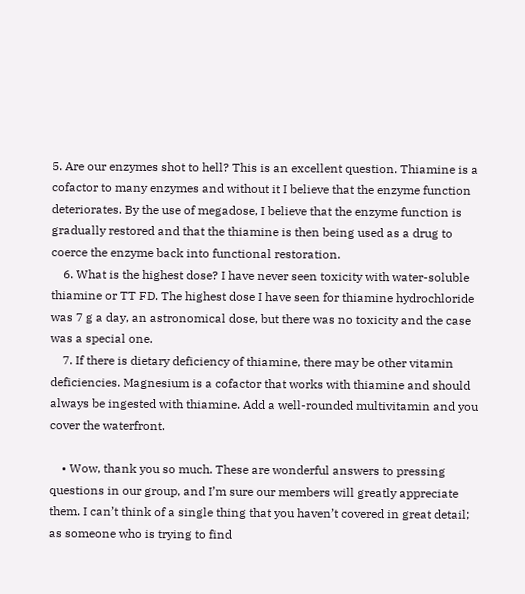5. Are our enzymes shot to hell? This is an excellent question. Thiamine is a cofactor to many enzymes and without it I believe that the enzyme function deteriorates. By the use of megadose, I believe that the enzyme function is gradually restored and that the thiamine is then being used as a drug to coerce the enzyme back into functional restoration.
    6. What is the highest dose? I have never seen toxicity with water-soluble thiamine or TT FD. The highest dose I have seen for thiamine hydrochloride was 7 g a day, an astronomical dose, but there was no toxicity and the case was a special one.
    7. If there is dietary deficiency of thiamine, there may be other vitamin deficiencies. Magnesium is a cofactor that works with thiamine and should always be ingested with thiamine. Add a well-rounded multivitamin and you cover the waterfront.

    • Wow, thank you so much. These are wonderful answers to pressing questions in our group, and I’m sure our members will greatly appreciate them. I can’t think of a single thing that you haven’t covered in great detail; as someone who is trying to find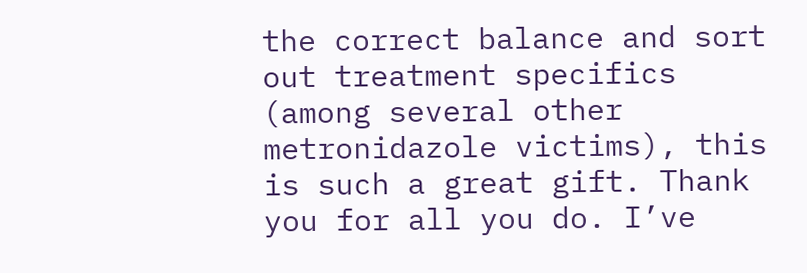the correct balance and sort out treatment specifics (among several other metronidazole victims), this is such a great gift. Thank you for all you do. I’ve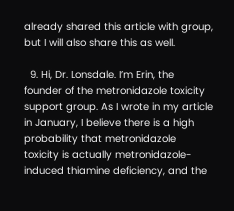already shared this article with group, but I will also share this as well.

  9. Hi, Dr. Lonsdale. I’m Erin, the founder of the metronidazole toxicity support group. As I wrote in my article in January, I believe there is a high probability that metronidazole toxicity is actually metronidazole-induced thiamine deficiency, and the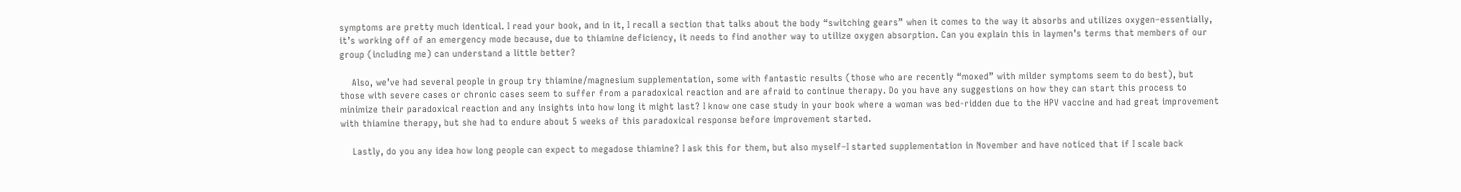symptoms are pretty much identical. I read your book, and in it, I recall a section that talks about the body “switching gears” when it comes to the way it absorbs and utilizes oxygen–essentially, it’s working off of an emergency mode because, due to thiamine deficiency, it needs to find another way to utilize oxygen absorption. Can you explain this in laymen’s terms that members of our group (including me) can understand a little better?

    Also, we’ve had several people in group try thiamine/magnesium supplementation, some with fantastic results (those who are recently “moxed” with milder symptoms seem to do best), but those with severe cases or chronic cases seem to suffer from a paradoxical reaction and are afraid to continue therapy. Do you have any suggestions on how they can start this process to minimize their paradoxical reaction and any insights into how long it might last? I know one case study in your book where a woman was bed-ridden due to the HPV vaccine and had great improvement with thiamine therapy, but she had to endure about 5 weeks of this paradoxical response before improvement started.

    Lastly, do you any idea how long people can expect to megadose thiamine? I ask this for them, but also myself–I started supplementation in November and have noticed that if I scale back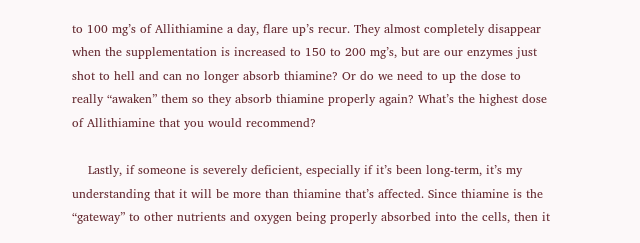to 100 mg’s of Allithiamine a day, flare up’s recur. They almost completely disappear when the supplementation is increased to 150 to 200 mg’s, but are our enzymes just shot to hell and can no longer absorb thiamine? Or do we need to up the dose to really “awaken” them so they absorb thiamine properly again? What’s the highest dose of Allithiamine that you would recommend?

    Lastly, if someone is severely deficient, especially if it’s been long-term, it’s my understanding that it will be more than thiamine that’s affected. Since thiamine is the “gateway” to other nutrients and oxygen being properly absorbed into the cells, then it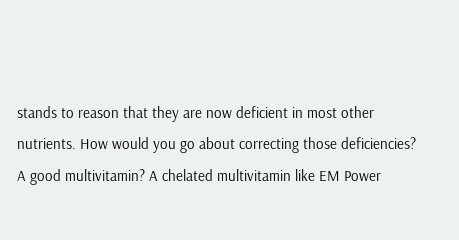stands to reason that they are now deficient in most other nutrients. How would you go about correcting those deficiencies? A good multivitamin? A chelated multivitamin like EM Power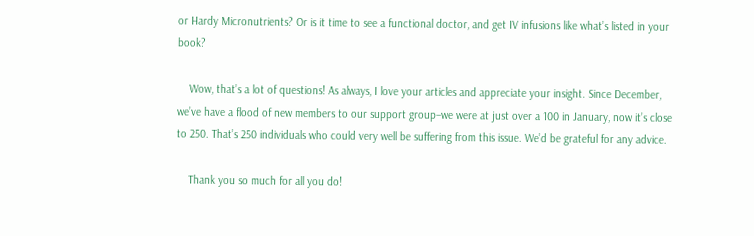or Hardy Micronutrients? Or is it time to see a functional doctor, and get IV infusions like what’s listed in your book?

    Wow, that’s a lot of questions! As always, I love your articles and appreciate your insight. Since December, we’ve have a flood of new members to our support group–we were at just over a 100 in January, now it’s close to 250. That’s 250 individuals who could very well be suffering from this issue. We’d be grateful for any advice.

    Thank you so much for all you do!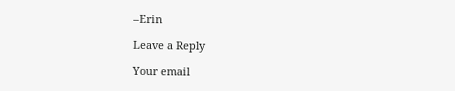–Erin

Leave a Reply

Your email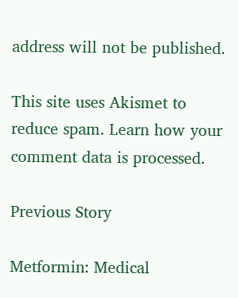address will not be published.

This site uses Akismet to reduce spam. Learn how your comment data is processed.

Previous Story

Metformin: Medical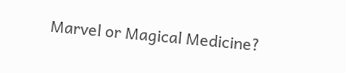Marvel or Magical Medicine?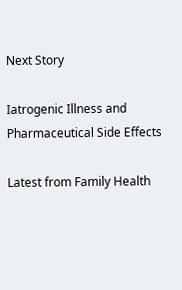Next Story

Iatrogenic Illness and Pharmaceutical Side Effects

Latest from Family Health